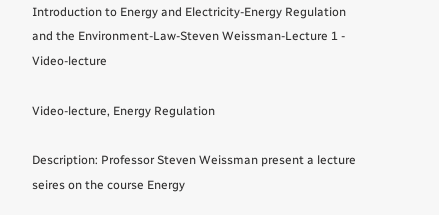Introduction to Energy and Electricity-Energy Regulation and the Environment-Law-Steven Weissman-Lecture 1 - Video-lecture

Video-lecture, Energy Regulation

Description: Professor Steven Weissman present a lecture seires on the course Energy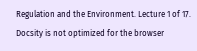Regulation and the Environment. Lecture 1 of 17.
Docsity is not optimized for the browser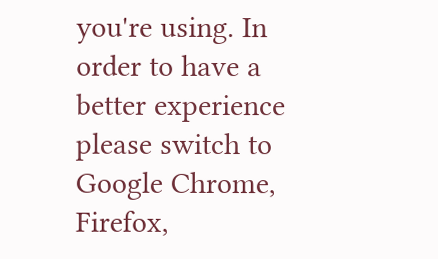you're using. In order to have a better experience please switch to Google Chrome, Firefox,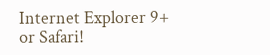Internet Explorer 9+ or Safari!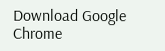Download Google Chrome